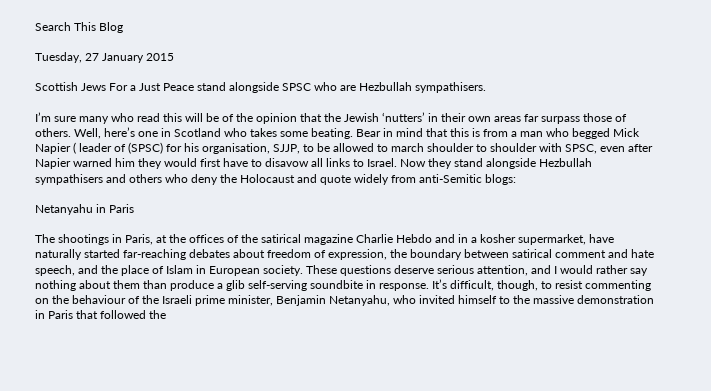Search This Blog

Tuesday, 27 January 2015

Scottish Jews For a Just Peace stand alongside SPSC who are Hezbullah sympathisers.

I’m sure many who read this will be of the opinion that the Jewish ‘nutters’ in their own areas far surpass those of others. Well, here’s one in Scotland who takes some beating. Bear in mind that this is from a man who begged Mick Napier ( leader of (SPSC) for his organisation, SJJP, to be allowed to march shoulder to shoulder with SPSC, even after Napier warned him they would first have to disavow all links to Israel. Now they stand alongside Hezbullah sympathisers and others who deny the Holocaust and quote widely from anti-Semitic blogs:

Netanyahu in Paris

The shootings in Paris, at the offices of the satirical magazine Charlie Hebdo and in a kosher supermarket, have naturally started far-reaching debates about freedom of expression, the boundary between satirical comment and hate speech, and the place of Islam in European society. These questions deserve serious attention, and I would rather say nothing about them than produce a glib self-serving soundbite in response. It’s difficult, though, to resist commenting on the behaviour of the Israeli prime minister, Benjamin Netanyahu, who invited himself to the massive demonstration in Paris that followed the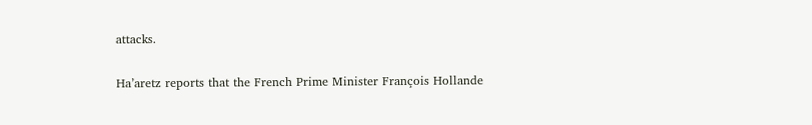attacks.

Ha’aretz reports that the French Prime Minister François Hollande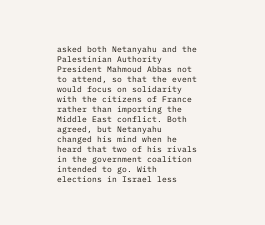asked both Netanyahu and the Palestinian Authority President Mahmoud Abbas not to attend, so that the event would focus on solidarity with the citizens of France rather than importing the Middle East conflict. Both agreed, but Netanyahu changed his mind when he heard that two of his rivals in the government coalition intended to go. With elections in Israel less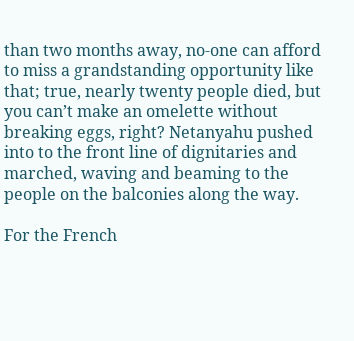than two months away, no-one can afford to miss a grandstanding opportunity like that; true, nearly twenty people died, but you can’t make an omelette without breaking eggs, right? Netanyahu pushed into to the front line of dignitaries and marched, waving and beaming to the people on the balconies along the way.

For the French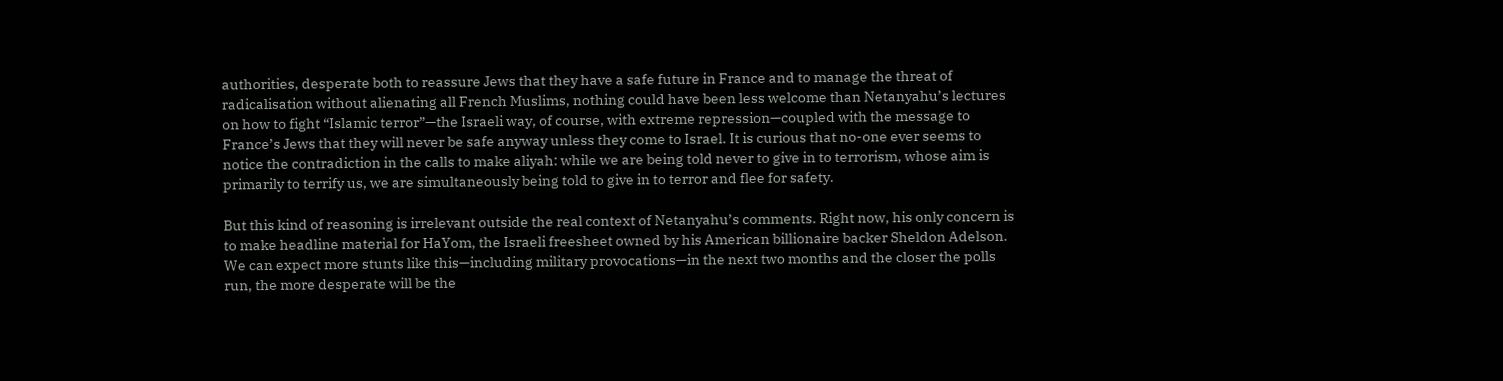authorities, desperate both to reassure Jews that they have a safe future in France and to manage the threat of radicalisation without alienating all French Muslims, nothing could have been less welcome than Netanyahu’s lectures on how to fight “Islamic terror”—the Israeli way, of course, with extreme repression—coupled with the message to France’s Jews that they will never be safe anyway unless they come to Israel. It is curious that no-one ever seems to notice the contradiction in the calls to make aliyah: while we are being told never to give in to terrorism, whose aim is primarily to terrify us, we are simultaneously being told to give in to terror and flee for safety.

But this kind of reasoning is irrelevant outside the real context of Netanyahu’s comments. Right now, his only concern is to make headline material for HaYom, the Israeli freesheet owned by his American billionaire backer Sheldon Adelson. We can expect more stunts like this—including military provocations—in the next two months and the closer the polls run, the more desperate will be the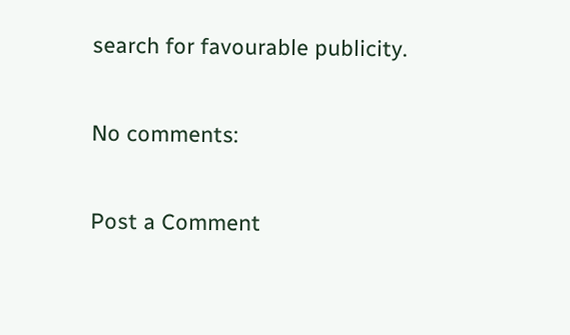search for favourable publicity.

No comments:

Post a Comment